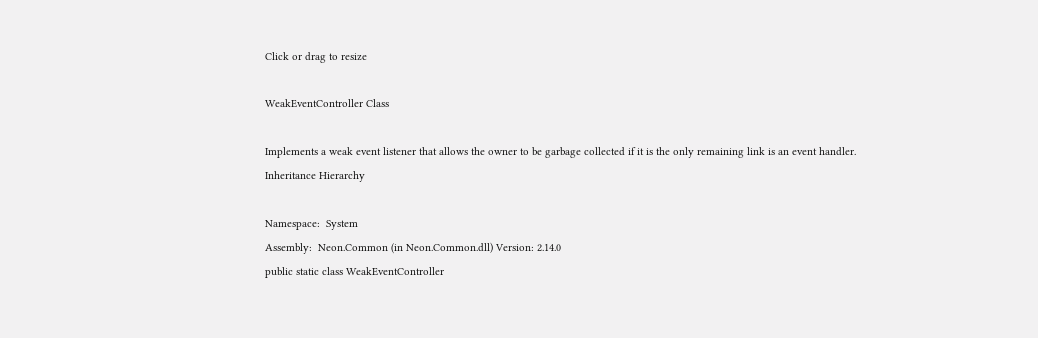Click or drag to resize

WeakEventController Class

Implements a weak event listener that allows the owner to be garbage collected if it is the only remaining link is an event handler.
Inheritance Hierarchy

Namespace:  System
Assembly:  Neon.Common (in Neon.Common.dll) Version: 2.14.0
public static class WeakEventController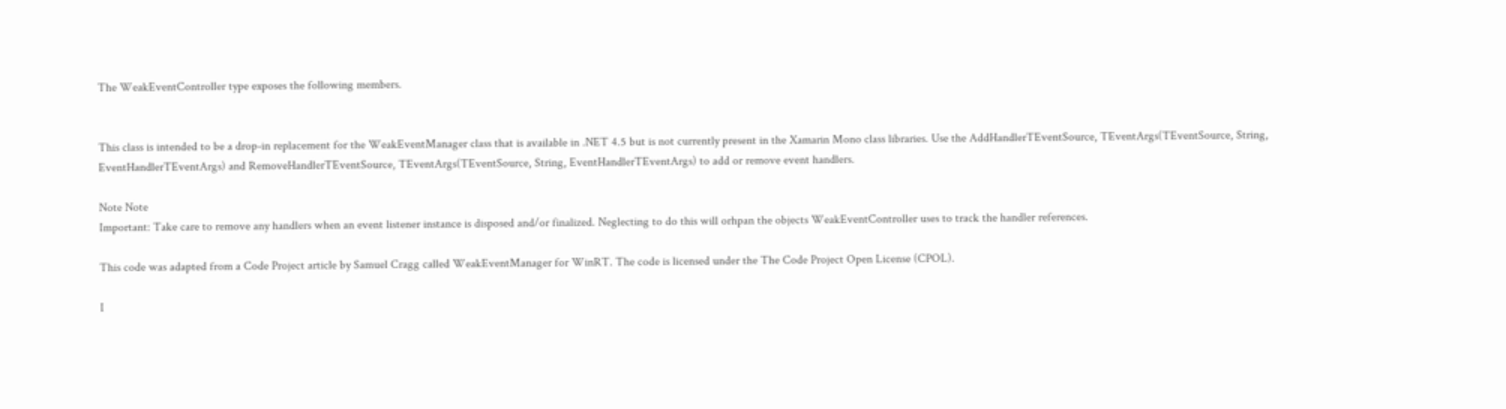The WeakEventController type exposes the following members.


This class is intended to be a drop-in replacement for the WeakEventManager class that is available in .NET 4.5 but is not currently present in the Xamarin Mono class libraries. Use the AddHandlerTEventSource, TEventArgs(TEventSource, String, EventHandlerTEventArgs) and RemoveHandlerTEventSource, TEventArgs(TEventSource, String, EventHandlerTEventArgs) to add or remove event handlers.

Note Note
Important: Take care to remove any handlers when an event listener instance is disposed and/or finalized. Neglecting to do this will orhpan the objects WeakEventController uses to track the handler references.

This code was adapted from a Code Project article by Samuel Cragg called WeakEventManager for WinRT. The code is licensed under the The Code Project Open License (CPOL).

I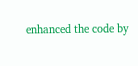enhanced the code by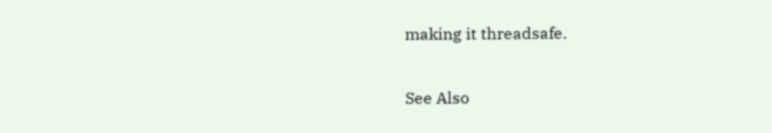making it threadsafe.

See Also